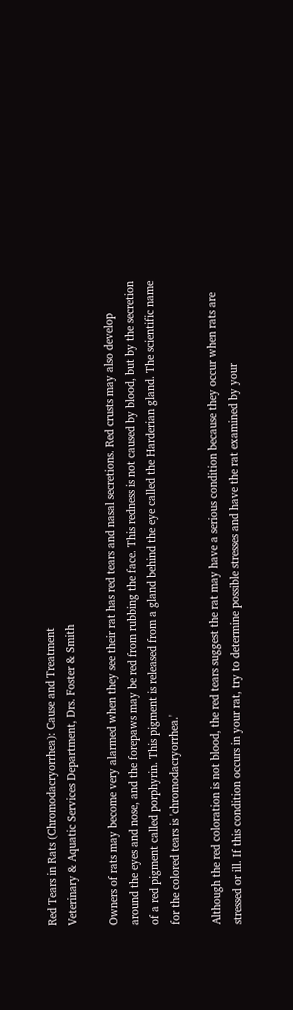Red Tears in Rats (Chromodacryorrhea): Cause and Treatment
Veterinary & Aquatic Services Department, Drs. Foster & Smith

Owners of rats may become very alarmed when they see their rat has red tears and nasal secretions. Red crusts may also develop around the eyes and nose, and the forepaws may be red from rubbing the face. This redness is not caused by blood, but by the secretion of a red pigment called porphyrin. This pigment is released from a gland behind the eye called the Harderian gland. The scientific name for the colored tears is 'chromodacryorrhea.'

Although the red coloration is not blood, the red tears suggest the rat may have a serious condition because they occur when rats are stressed or ill. If this condition occurs in your rat, try to determine possible stresses and have the rat examined by your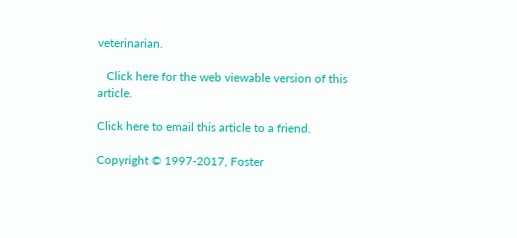veterinarian.

   Click here for the web viewable version of this article.

Click here to email this article to a friend.

Copyright © 1997-2017, Foster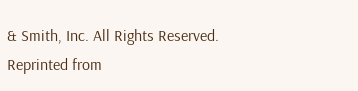& Smith, Inc. All Rights Reserved.
Reprinted from